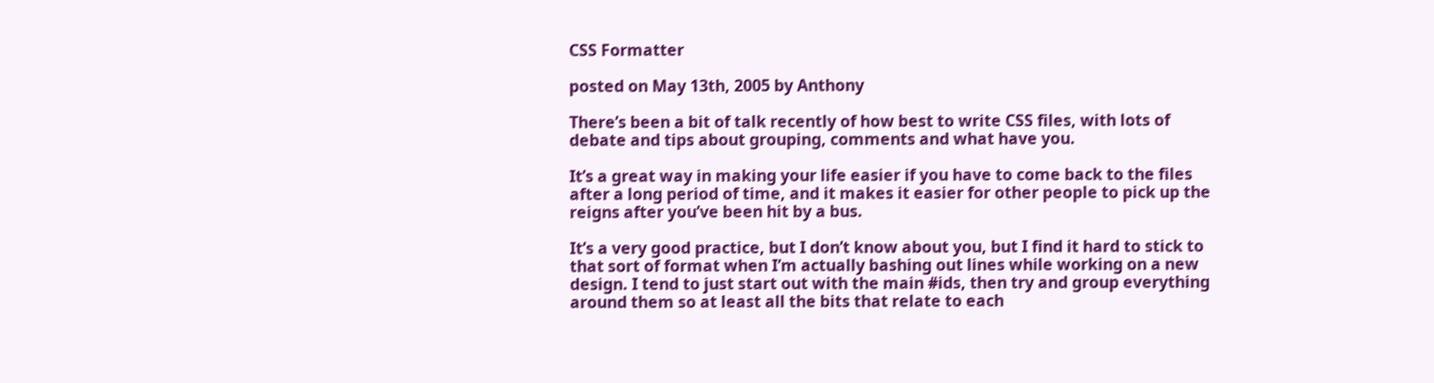CSS Formatter

posted on May 13th, 2005 by Anthony

There’s been a bit of talk recently of how best to write CSS files, with lots of debate and tips about grouping, comments and what have you.

It’s a great way in making your life easier if you have to come back to the files after a long period of time, and it makes it easier for other people to pick up the reigns after you’ve been hit by a bus.

It’s a very good practice, but I don’t know about you, but I find it hard to stick to that sort of format when I’m actually bashing out lines while working on a new design. I tend to just start out with the main #ids, then try and group everything around them so at least all the bits that relate to each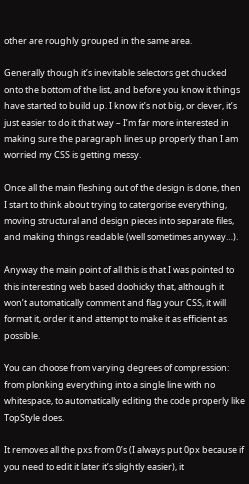other are roughly grouped in the same area.

Generally though it’s inevitable selectors get chucked onto the bottom of the list, and before you know it things have started to build up. I know it’s not big, or clever, it’s just easier to do it that way – I’m far more interested in making sure the paragraph lines up properly than I am worried my CSS is getting messy.

Once all the main fleshing out of the design is done, then I start to think about trying to catergorise everything, moving structural and design pieces into separate files, and making things readable (well sometimes anyway…).

Anyway the main point of all this is that I was pointed to this interesting web based doohicky that, although it won’t automatically comment and flag your CSS, it will format it, order it and attempt to make it as efficient as possible.

You can choose from varying degrees of compression: from plonking everything into a single line with no whitespace, to automatically editing the code properly like TopStyle does.

It removes all the pxs from 0’s (I always put 0px because if you need to edit it later it’s slightly easier), it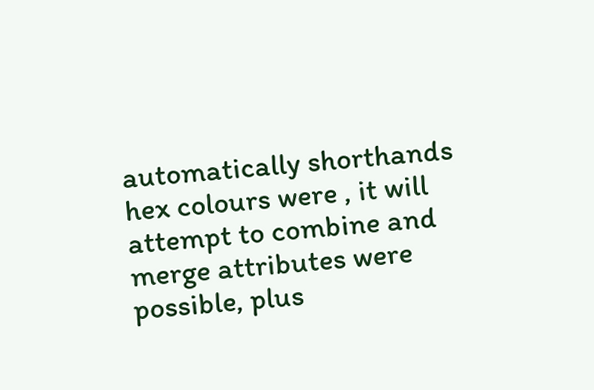automatically shorthands hex colours were , it will attempt to combine and merge attributes were possible, plus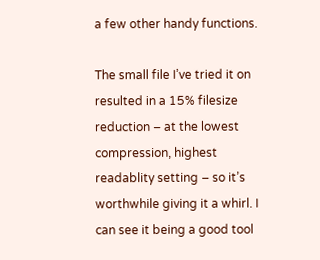a few other handy functions.

The small file I’ve tried it on resulted in a 15% filesize reduction – at the lowest compression, highest readablity setting – so it’s worthwhile giving it a whirl. I can see it being a good tool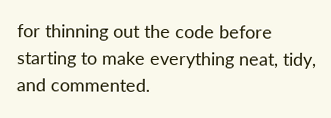for thinning out the code before starting to make everything neat, tidy, and commented.